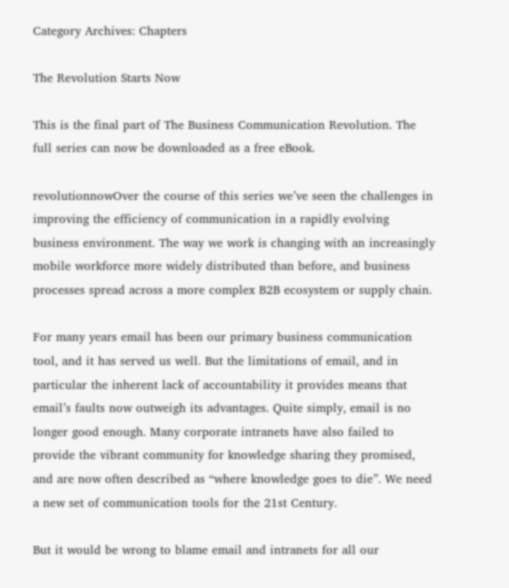Category Archives: Chapters

The Revolution Starts Now

This is the final part of The Business Communication Revolution. The full series can now be downloaded as a free eBook.

revolutionnowOver the course of this series we’ve seen the challenges in improving the efficiency of communication in a rapidly evolving business environment. The way we work is changing with an increasingly mobile workforce more widely distributed than before, and business processes spread across a more complex B2B ecosystem or supply chain.

For many years email has been our primary business communication tool, and it has served us well. But the limitations of email, and in particular the inherent lack of accountability it provides means that email’s faults now outweigh its advantages. Quite simply, email is no longer good enough. Many corporate intranets have also failed to provide the vibrant community for knowledge sharing they promised, and are now often described as “where knowledge goes to die”. We need a new set of communication tools for the 21st Century.

But it would be wrong to blame email and intranets for all our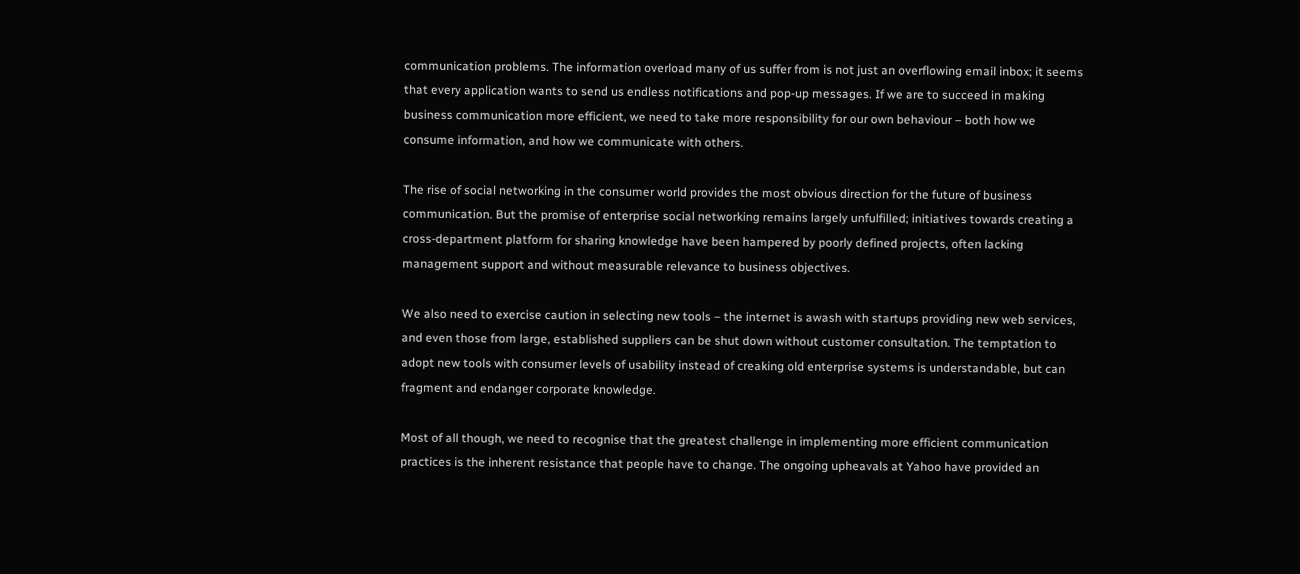communication problems. The information overload many of us suffer from is not just an overflowing email inbox; it seems that every application wants to send us endless notifications and pop-up messages. If we are to succeed in making business communication more efficient, we need to take more responsibility for our own behaviour – both how we consume information, and how we communicate with others.

The rise of social networking in the consumer world provides the most obvious direction for the future of business communication. But the promise of enterprise social networking remains largely unfulfilled; initiatives towards creating a cross-department platform for sharing knowledge have been hampered by poorly defined projects, often lacking management support and without measurable relevance to business objectives.

We also need to exercise caution in selecting new tools – the internet is awash with startups providing new web services, and even those from large, established suppliers can be shut down without customer consultation. The temptation to adopt new tools with consumer levels of usability instead of creaking old enterprise systems is understandable, but can fragment and endanger corporate knowledge.

Most of all though, we need to recognise that the greatest challenge in implementing more efficient communication practices is the inherent resistance that people have to change. The ongoing upheavals at Yahoo have provided an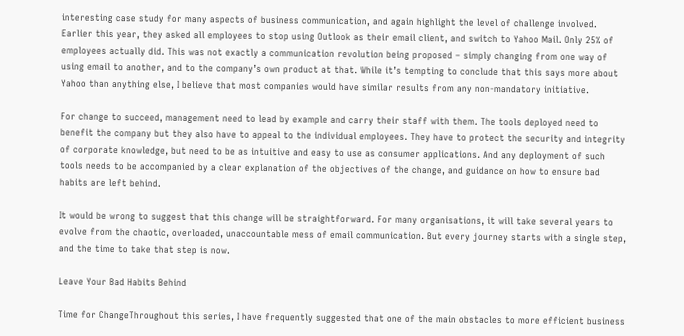interesting case study for many aspects of business communication, and again highlight the level of challenge involved. Earlier this year, they asked all employees to stop using Outlook as their email client, and switch to Yahoo Mail. Only 25% of employees actually did. This was not exactly a communication revolution being proposed – simply changing from one way of using email to another, and to the company’s own product at that. While it’s tempting to conclude that this says more about Yahoo than anything else, I believe that most companies would have similar results from any non-mandatory initiative.

For change to succeed, management need to lead by example and carry their staff with them. The tools deployed need to benefit the company but they also have to appeal to the individual employees. They have to protect the security and integrity of corporate knowledge, but need to be as intuitive and easy to use as consumer applications. And any deployment of such tools needs to be accompanied by a clear explanation of the objectives of the change, and guidance on how to ensure bad habits are left behind.

It would be wrong to suggest that this change will be straightforward. For many organisations, it will take several years to evolve from the chaotic, overloaded, unaccountable mess of email communication. But every journey starts with a single step, and the time to take that step is now.

Leave Your Bad Habits Behind

Time for ChangeThroughout this series, I have frequently suggested that one of the main obstacles to more efficient business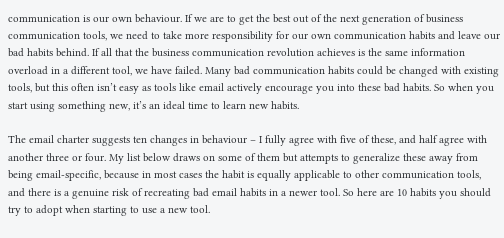communication is our own behaviour. If we are to get the best out of the next generation of business communication tools, we need to take more responsibility for our own communication habits and leave our bad habits behind. If all that the business communication revolution achieves is the same information overload in a different tool, we have failed. Many bad communication habits could be changed with existing tools, but this often isn’t easy as tools like email actively encourage you into these bad habits. So when you start using something new, it’s an ideal time to learn new habits.

The email charter suggests ten changes in behaviour – I fully agree with five of these, and half agree with another three or four. My list below draws on some of them but attempts to generalize these away from being email-specific, because in most cases the habit is equally applicable to other communication tools, and there is a genuine risk of recreating bad email habits in a newer tool. So here are 10 habits you should try to adopt when starting to use a new tool.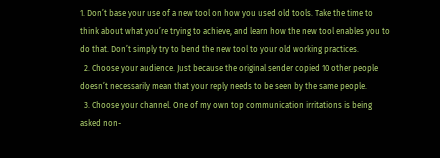1. Don’t base your use of a new tool on how you used old tools. Take the time to think about what you’re trying to achieve, and learn how the new tool enables you to do that. Don’t simply try to bend the new tool to your old working practices.
  2. Choose your audience. Just because the original sender copied 10 other people doesn’t necessarily mean that your reply needs to be seen by the same people.
  3. Choose your channel. One of my own top communication irritations is being asked non-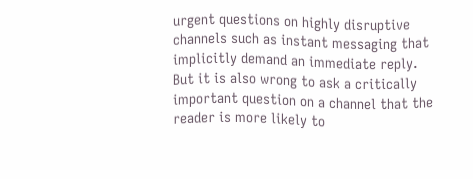urgent questions on highly disruptive channels such as instant messaging that implicitly demand an immediate reply. But it is also wrong to ask a critically important question on a channel that the reader is more likely to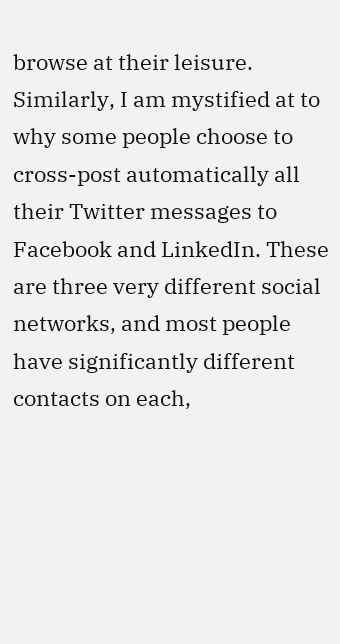browse at their leisure. Similarly, I am mystified at to why some people choose to cross-post automatically all their Twitter messages to Facebook and LinkedIn. These are three very different social networks, and most people have significantly different contacts on each,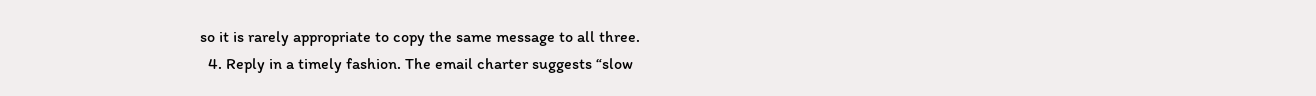so it is rarely appropriate to copy the same message to all three.
  4. Reply in a timely fashion. The email charter suggests “slow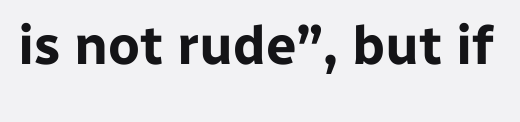is not rude”, but if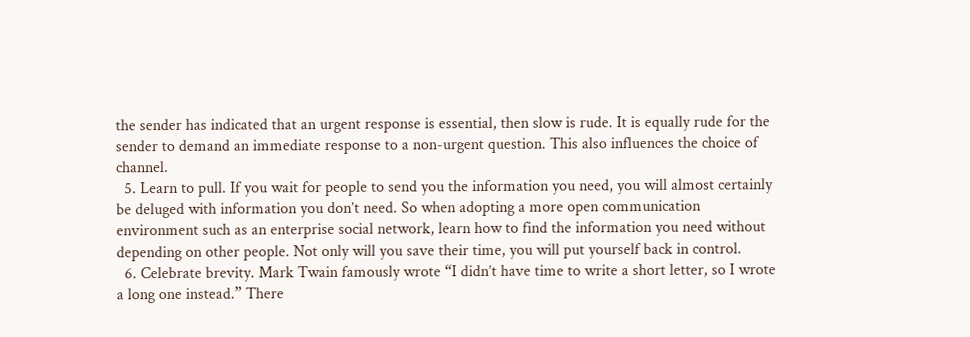the sender has indicated that an urgent response is essential, then slow is rude. It is equally rude for the sender to demand an immediate response to a non-urgent question. This also influences the choice of channel.
  5. Learn to pull. If you wait for people to send you the information you need, you will almost certainly be deluged with information you don’t need. So when adopting a more open communication environment such as an enterprise social network, learn how to find the information you need without depending on other people. Not only will you save their time, you will put yourself back in control.
  6. Celebrate brevity. Mark Twain famously wrote “I didn’t have time to write a short letter, so I wrote a long one instead.” There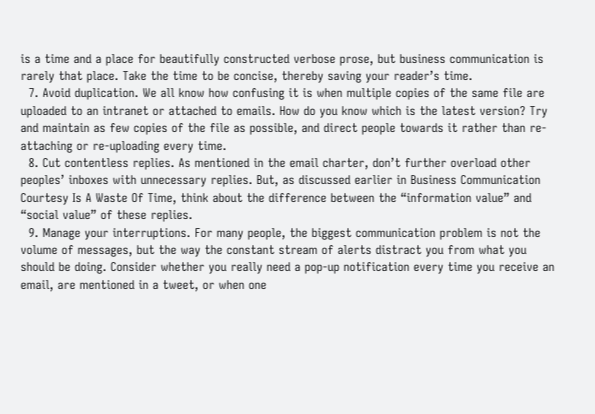is a time and a place for beautifully constructed verbose prose, but business communication is rarely that place. Take the time to be concise, thereby saving your reader’s time.
  7. Avoid duplication. We all know how confusing it is when multiple copies of the same file are uploaded to an intranet or attached to emails. How do you know which is the latest version? Try and maintain as few copies of the file as possible, and direct people towards it rather than re-attaching or re-uploading every time.
  8. Cut contentless replies. As mentioned in the email charter, don’t further overload other peoples’ inboxes with unnecessary replies. But, as discussed earlier in Business Communication Courtesy Is A Waste Of Time, think about the difference between the “information value” and “social value” of these replies.
  9. Manage your interruptions. For many people, the biggest communication problem is not the volume of messages, but the way the constant stream of alerts distract you from what you should be doing. Consider whether you really need a pop-up notification every time you receive an email, are mentioned in a tweet, or when one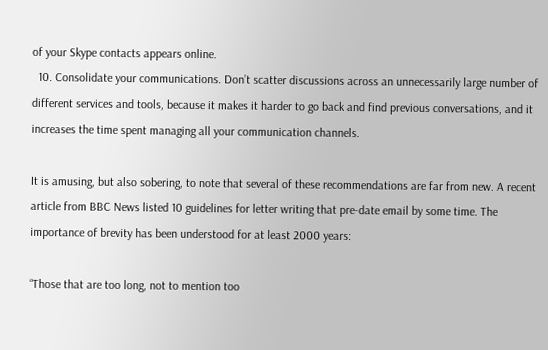of your Skype contacts appears online.
  10. Consolidate your communications. Don’t scatter discussions across an unnecessarily large number of different services and tools, because it makes it harder to go back and find previous conversations, and it increases the time spent managing all your communication channels.

It is amusing, but also sobering, to note that several of these recommendations are far from new. A recent article from BBC News listed 10 guidelines for letter writing that pre-date email by some time. The importance of brevity has been understood for at least 2000 years:

“Those that are too long, not to mention too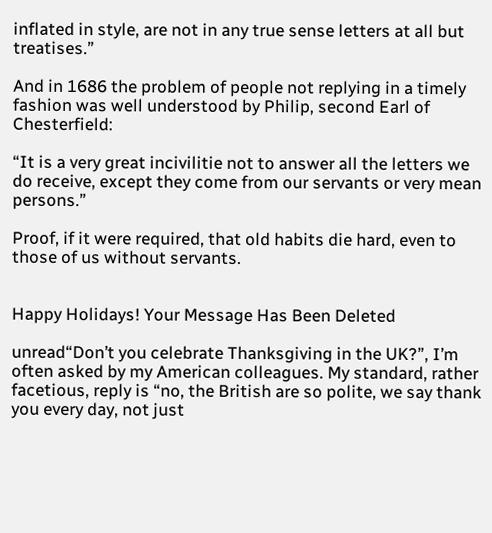inflated in style, are not in any true sense letters at all but treatises.”

And in 1686 the problem of people not replying in a timely fashion was well understood by Philip, second Earl of Chesterfield:

“It is a very great incivilitie not to answer all the letters we do receive, except they come from our servants or very mean persons.”

Proof, if it were required, that old habits die hard, even to those of us without servants.


Happy Holidays! Your Message Has Been Deleted

unread“Don’t you celebrate Thanksgiving in the UK?”, I’m often asked by my American colleagues. My standard, rather facetious, reply is “no, the British are so polite, we say thank you every day, not just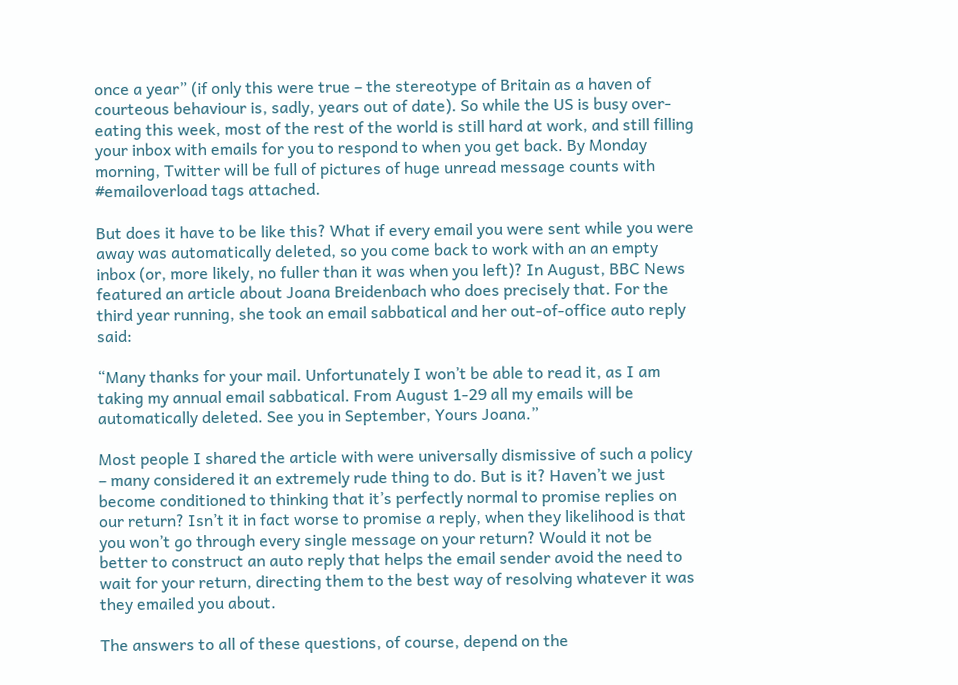once a year” (if only this were true – the stereotype of Britain as a haven of courteous behaviour is, sadly, years out of date). So while the US is busy over-eating this week, most of the rest of the world is still hard at work, and still filling your inbox with emails for you to respond to when you get back. By Monday morning, Twitter will be full of pictures of huge unread message counts with #emailoverload tags attached.

But does it have to be like this? What if every email you were sent while you were away was automatically deleted, so you come back to work with an an empty inbox (or, more likely, no fuller than it was when you left)? In August, BBC News featured an article about Joana Breidenbach who does precisely that. For the third year running, she took an email sabbatical and her out-of-office auto reply said:

“Many thanks for your mail. Unfortunately I won’t be able to read it, as I am taking my annual email sabbatical. From August 1-29 all my emails will be automatically deleted. See you in September, Yours Joana.”

Most people I shared the article with were universally dismissive of such a policy – many considered it an extremely rude thing to do. But is it? Haven’t we just become conditioned to thinking that it’s perfectly normal to promise replies on our return? Isn’t it in fact worse to promise a reply, when they likelihood is that you won’t go through every single message on your return? Would it not be better to construct an auto reply that helps the email sender avoid the need to wait for your return, directing them to the best way of resolving whatever it was they emailed you about.

The answers to all of these questions, of course, depend on the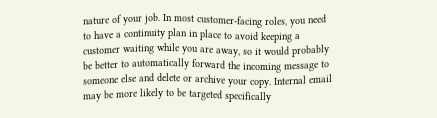nature of your job. In most customer-facing roles, you need to have a continuity plan in place to avoid keeping a customer waiting while you are away, so it would probably be better to automatically forward the incoming message to someone else and delete or archive your copy. Internal email may be more likely to be targeted specifically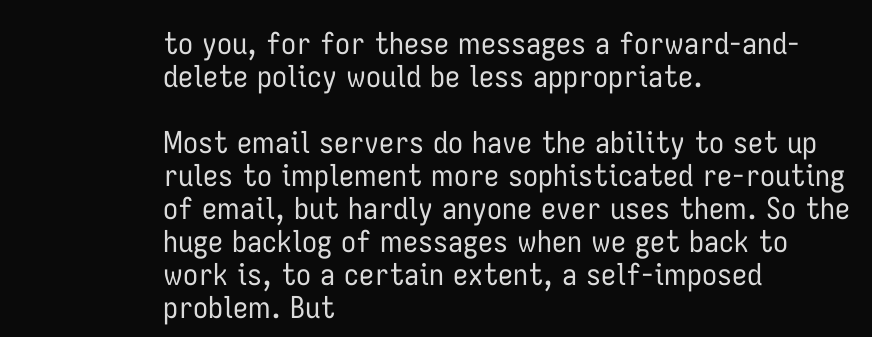to you, for for these messages a forward-and-delete policy would be less appropriate.

Most email servers do have the ability to set up rules to implement more sophisticated re-routing of email, but hardly anyone ever uses them. So the huge backlog of messages when we get back to work is, to a certain extent, a self-imposed problem. But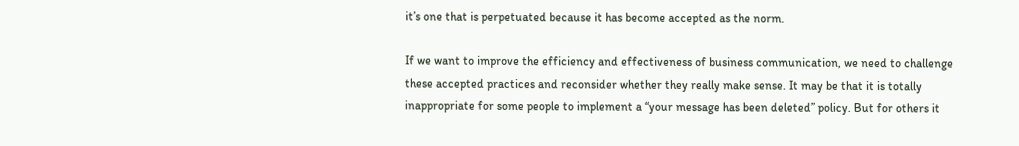it’s one that is perpetuated because it has become accepted as the norm.

If we want to improve the efficiency and effectiveness of business communication, we need to challenge these accepted practices and reconsider whether they really make sense. It may be that it is totally inappropriate for some people to implement a “your message has been deleted” policy. But for others it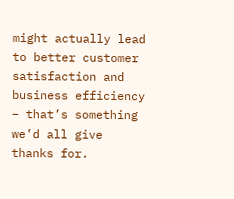might actually lead to better customer satisfaction and business efficiency – that’s something we’d all give thanks for.